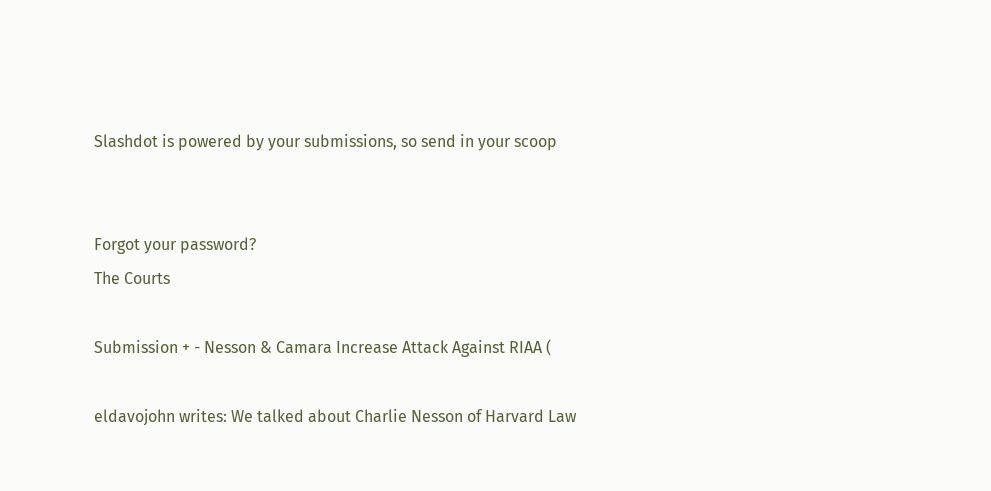Slashdot is powered by your submissions, so send in your scoop


Forgot your password?
The Courts

Submission + - Nesson & Camara Increase Attack Against RIAA (

eldavojohn writes: We talked about Charlie Nesson of Harvard Law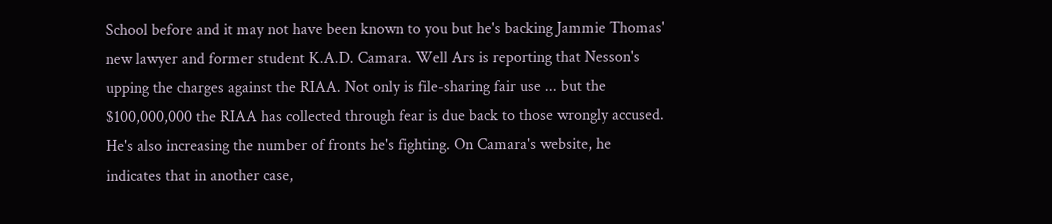School before and it may not have been known to you but he's backing Jammie Thomas' new lawyer and former student K.A.D. Camara. Well Ars is reporting that Nesson's upping the charges against the RIAA. Not only is file-sharing fair use ... but the $100,000,000 the RIAA has collected through fear is due back to those wrongly accused. He's also increasing the number of fronts he's fighting. On Camara's website, he indicates that in another case,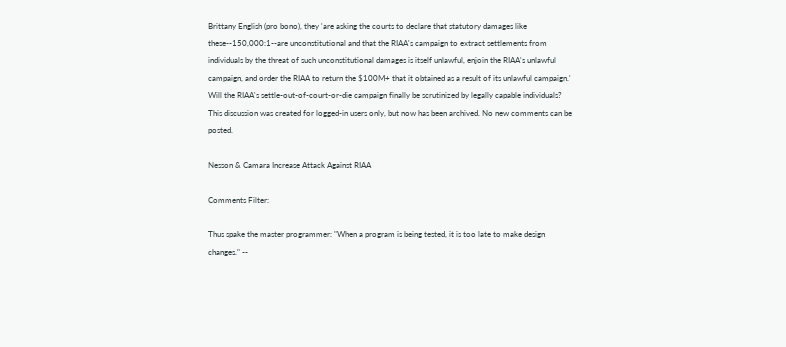Brittany English (pro bono), they 'are asking the courts to declare that statutory damages like these--150,000:1--are unconstitutional and that the RIAA's campaign to extract settlements from individuals by the threat of such unconstitutional damages is itself unlawful, enjoin the RIAA's unlawful campaign, and order the RIAA to return the $100M+ that it obtained as a result of its unlawful campaign.' Will the RIAA's settle-out-of-court-or-die campaign finally be scrutinized by legally capable individuals?
This discussion was created for logged-in users only, but now has been archived. No new comments can be posted.

Nesson & Camara Increase Attack Against RIAA

Comments Filter:

Thus spake the master programmer: "When a program is being tested, it is too late to make design changes." --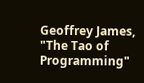Geoffrey James, "The Tao of Programming"